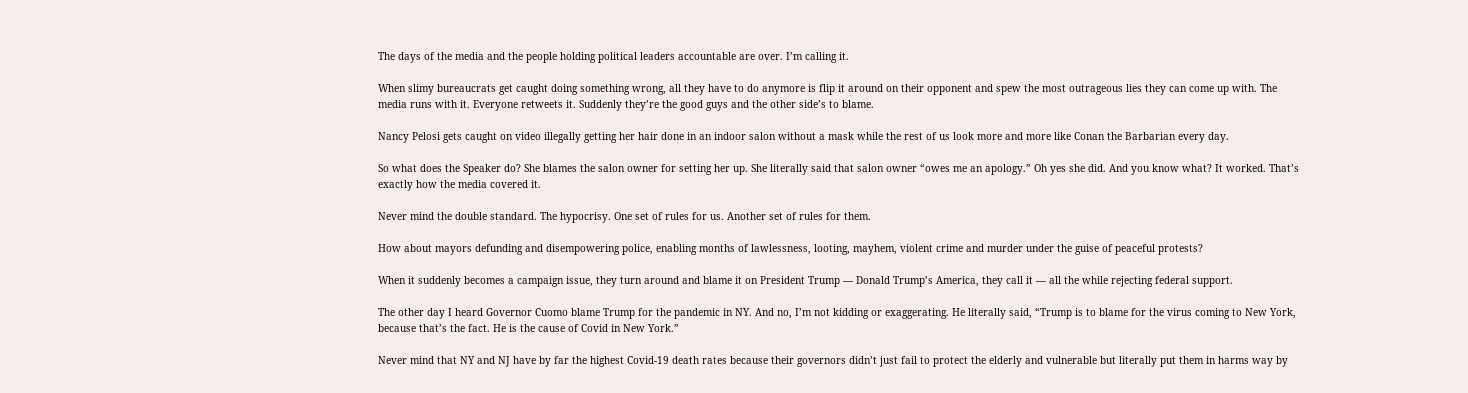The days of the media and the people holding political leaders accountable are over. I’m calling it.

When slimy bureaucrats get caught doing something wrong, all they have to do anymore is flip it around on their opponent and spew the most outrageous lies they can come up with. The media runs with it. Everyone retweets it. Suddenly they’re the good guys and the other side’s to blame.

Nancy Pelosi gets caught on video illegally getting her hair done in an indoor salon without a mask while the rest of us look more and more like Conan the Barbarian every day.

So what does the Speaker do? She blames the salon owner for setting her up. She literally said that salon owner “owes me an apology.” Oh yes she did. And you know what? It worked. That’s exactly how the media covered it.

Never mind the double standard. The hypocrisy. One set of rules for us. Another set of rules for them.

How about mayors defunding and disempowering police, enabling months of lawlessness, looting, mayhem, violent crime and murder under the guise of peaceful protests?

When it suddenly becomes a campaign issue, they turn around and blame it on President Trump — Donald Trump’s America, they call it — all the while rejecting federal support.

The other day I heard Governor Cuomo blame Trump for the pandemic in NY. And no, I’m not kidding or exaggerating. He literally said, “Trump is to blame for the virus coming to New York, because that’s the fact. He is the cause of Covid in New York.”

Never mind that NY and NJ have by far the highest Covid-19 death rates because their governors didn’t just fail to protect the elderly and vulnerable but literally put them in harms way by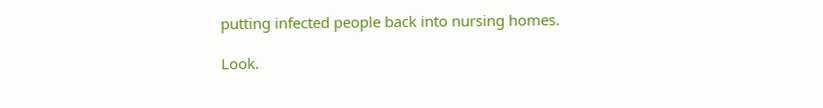putting infected people back into nursing homes.

Look.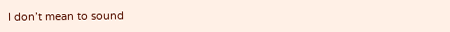I don’t mean to sound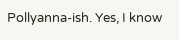Pollyanna-ish. Yes, I know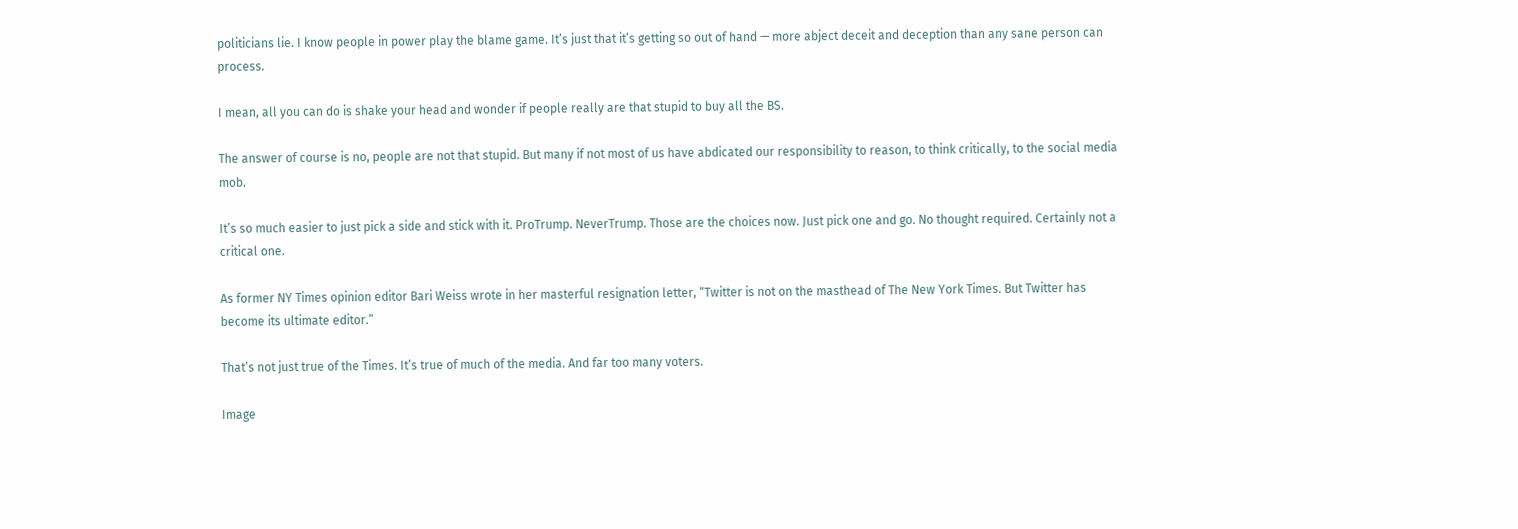politicians lie. I know people in power play the blame game. It’s just that it’s getting so out of hand — more abject deceit and deception than any sane person can process.

I mean, all you can do is shake your head and wonder if people really are that stupid to buy all the BS.

The answer of course is no, people are not that stupid. But many if not most of us have abdicated our responsibility to reason, to think critically, to the social media mob.

It’s so much easier to just pick a side and stick with it. ProTrump. NeverTrump. Those are the choices now. Just pick one and go. No thought required. Certainly not a critical one.

As former NY Times opinion editor Bari Weiss wrote in her masterful resignation letter, “Twitter is not on the masthead of The New York Times. But Twitter has become its ultimate editor.”

That’s not just true of the Times. It’s true of much of the media. And far too many voters.

Image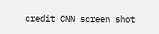credit CNN screen shot